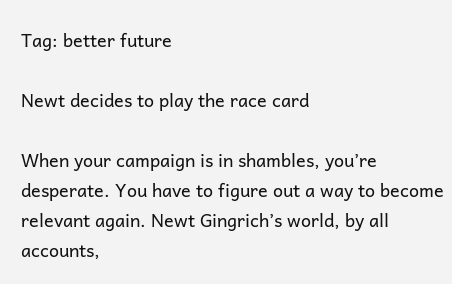Tag: better future

Newt decides to play the race card

When your campaign is in shambles, you’re desperate. You have to figure out a way to become relevant again. Newt Gingrich’s world, by all accounts,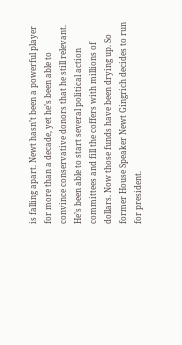is falling apart. Newt hasn’t been a powerful player for more than a decade, yet he’s been able to convince conservative donors that he still relevant. He’s been able to start several political action committees and fill the coffers with millions of dollars. Now those funds have been drying up. So former House Speaker Newt Gingrich decides to run for president.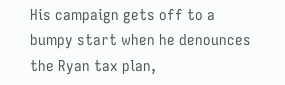His campaign gets off to a bumpy start when he denounces the Ryan tax plan,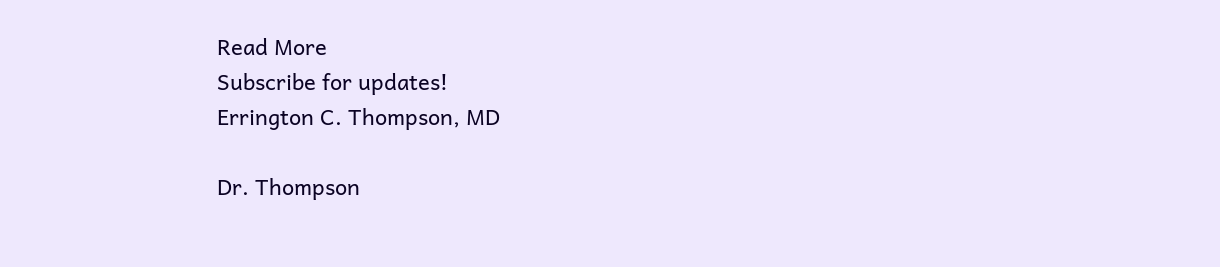Read More
Subscribe for updates!
Errington C. Thompson, MD

Dr. Thompson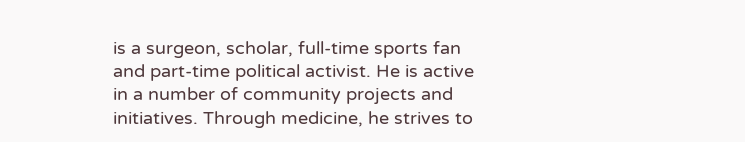is a surgeon, scholar, full-time sports fan and part-time political activist. He is active in a number of community projects and initiatives. Through medicine, he strives to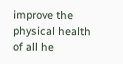improve the physical health of all he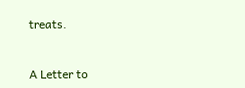treats.


A Letter to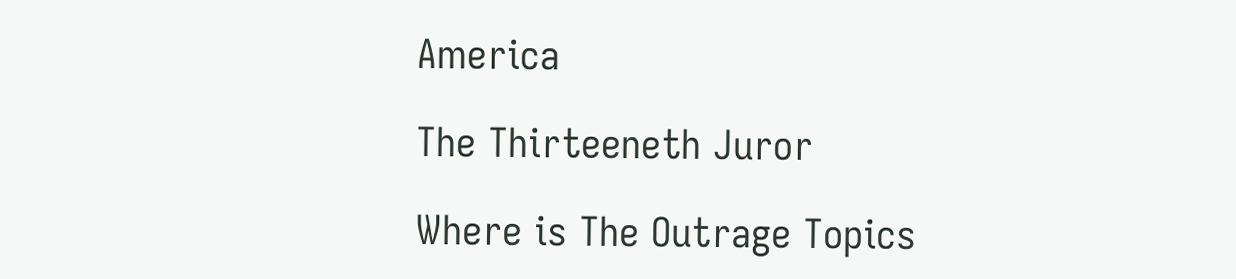America

The Thirteeneth Juror

Where is The Outrage Topics